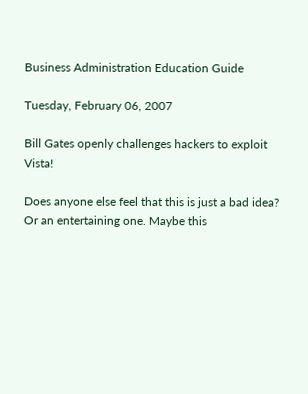Business Administration Education Guide

Tuesday, February 06, 2007

Bill Gates openly challenges hackers to exploit Vista!

Does anyone else feel that this is just a bad idea? Or an entertaining one. Maybe this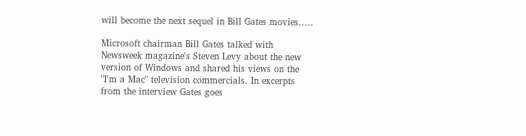will become the next sequel in Bill Gates movies.....

Microsoft chairman Bill Gates talked with Newsweek magazine's Steven Levy about the new version of Windows and shared his views on the "I'm a Mac" television commercials. In excerpts from the interview Gates goes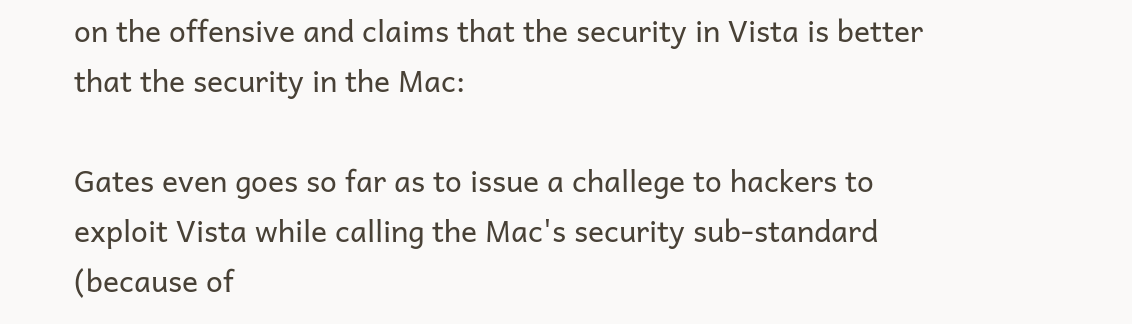on the offensive and claims that the security in Vista is better that the security in the Mac:

Gates even goes so far as to issue a challege to hackers to exploit Vista while calling the Mac's security sub-standard (because of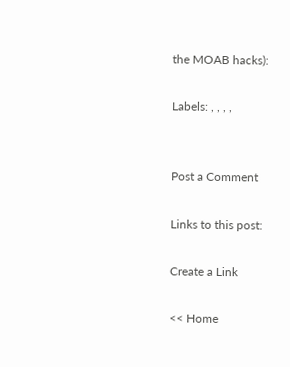the MOAB hacks):

Labels: , , , ,


Post a Comment

Links to this post:

Create a Link

<< Home